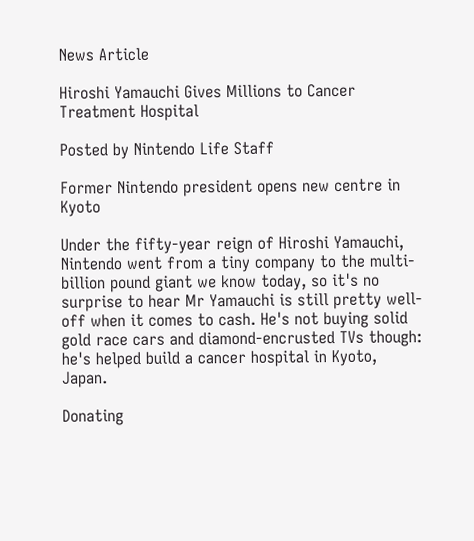News Article

Hiroshi Yamauchi Gives Millions to Cancer Treatment Hospital

Posted by Nintendo Life Staff

Former Nintendo president opens new centre in Kyoto

Under the fifty-year reign of Hiroshi Yamauchi, Nintendo went from a tiny company to the multi-billion pound giant we know today, so it's no surprise to hear Mr Yamauchi is still pretty well-off when it comes to cash. He's not buying solid gold race cars and diamond-encrusted TVs though: he's helped build a cancer hospital in Kyoto, Japan.

Donating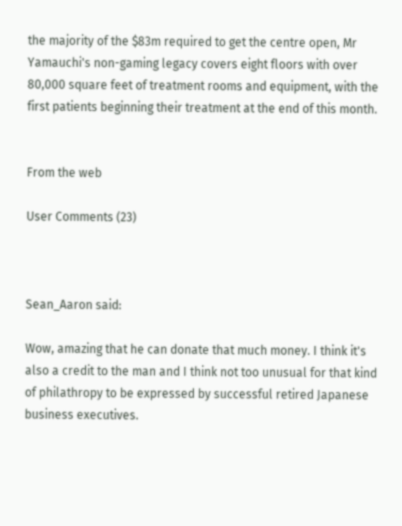the majority of the $83m required to get the centre open, Mr Yamauchi's non-gaming legacy covers eight floors with over 80,000 square feet of treatment rooms and equipment, with the first patients beginning their treatment at the end of this month.


From the web

User Comments (23)



Sean_Aaron said:

Wow, amazing that he can donate that much money. I think it's also a credit to the man and I think not too unusual for that kind of philathropy to be expressed by successful retired Japanese business executives.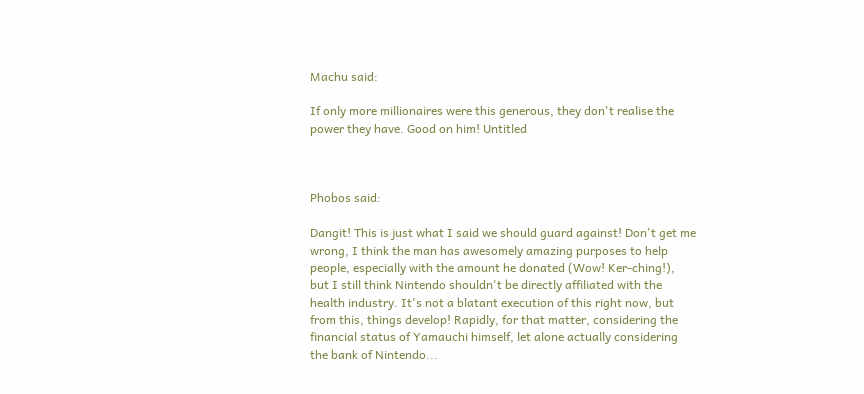Machu said:

If only more millionaires were this generous, they don't realise the power they have. Good on him! Untitled



Phobos said:

Dangit! This is just what I said we should guard against! Don't get me wrong, I think the man has awesomely amazing purposes to help people, especially with the amount he donated (Wow! Ker-ching!), but I still think Nintendo shouldn't be directly affiliated with the health industry. It's not a blatant execution of this right now, but from this, things develop! Rapidly, for that matter, considering the financial status of Yamauchi himself, let alone actually considering the bank of Nintendo...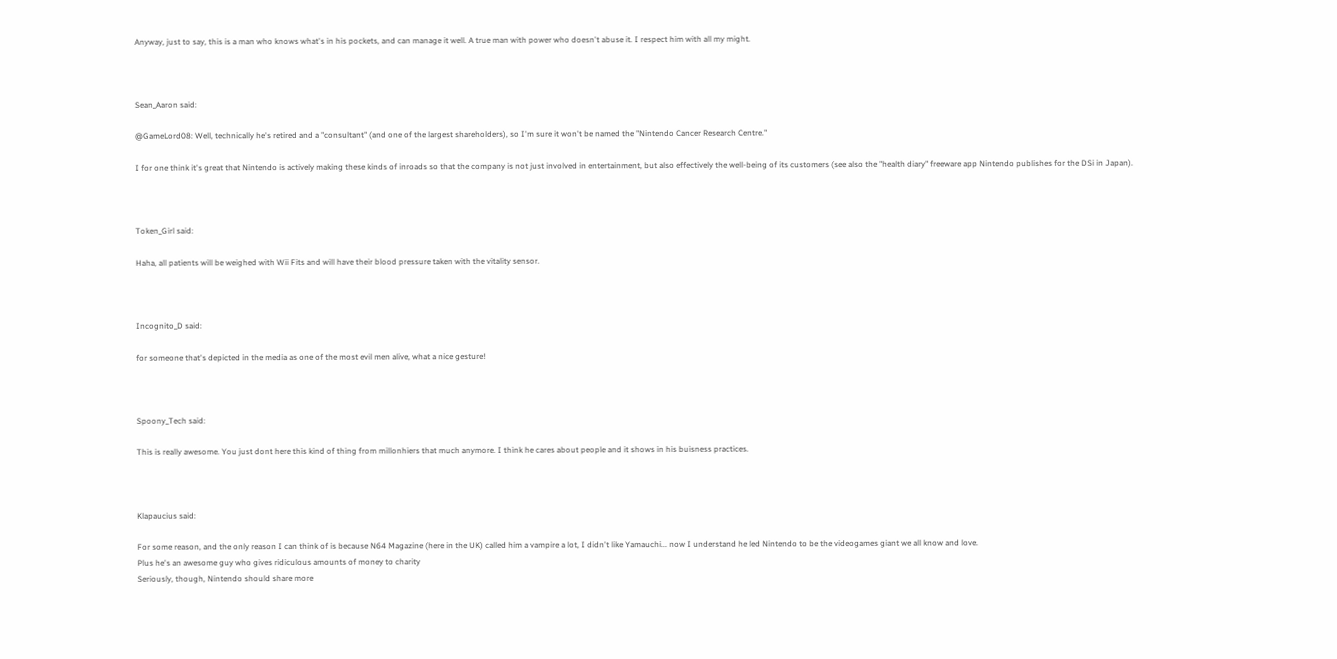Anyway, just to say, this is a man who knows what's in his pockets, and can manage it well. A true man with power who doesn't abuse it. I respect him with all my might.



Sean_Aaron said:

@GameLord08: Well, technically he's retired and a "consultant" (and one of the largest shareholders), so I'm sure it won't be named the "Nintendo Cancer Research Centre."

I for one think it's great that Nintendo is actively making these kinds of inroads so that the company is not just involved in entertainment, but also effectively the well-being of its customers (see also the "health diary" freeware app Nintendo publishes for the DSi in Japan).



Token_Girl said:

Haha, all patients will be weighed with Wii Fits and will have their blood pressure taken with the vitality sensor.



Incognito_D said:

for someone that's depicted in the media as one of the most evil men alive, what a nice gesture!



Spoony_Tech said:

This is really awesome. You just dont here this kind of thing from millonhiers that much anymore. I think he cares about people and it shows in his buisness practices.



Klapaucius said:

For some reason, and the only reason I can think of is because N64 Magazine (here in the UK) called him a vampire a lot, I didn't like Yamauchi... now I understand he led Nintendo to be the videogames giant we all know and love.
Plus he's an awesome guy who gives ridiculous amounts of money to charity
Seriously, though, Nintendo should share more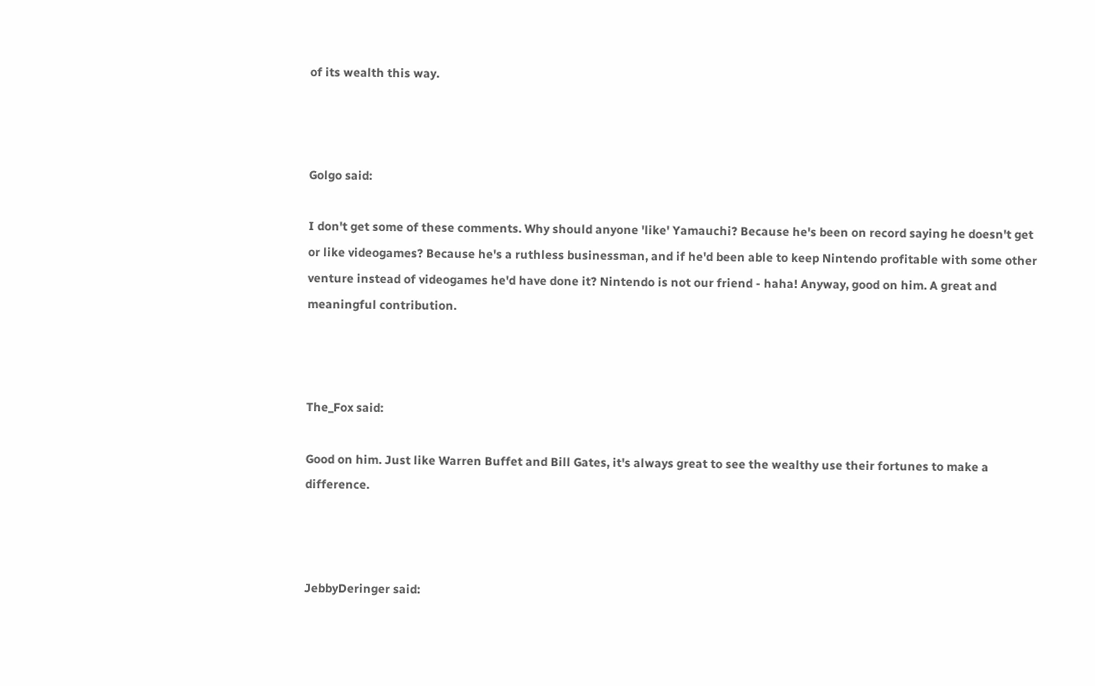of its wealth this way.



Golgo said:

I don't get some of these comments. Why should anyone 'like' Yamauchi? Because he's been on record saying he doesn't get or like videogames? Because he's a ruthless businessman, and if he'd been able to keep Nintendo profitable with some other venture instead of videogames he'd have done it? Nintendo is not our friend - haha! Anyway, good on him. A great and meaningful contribution.



The_Fox said:

Good on him. Just like Warren Buffet and Bill Gates, it's always great to see the wealthy use their fortunes to make a difference.



JebbyDeringer said: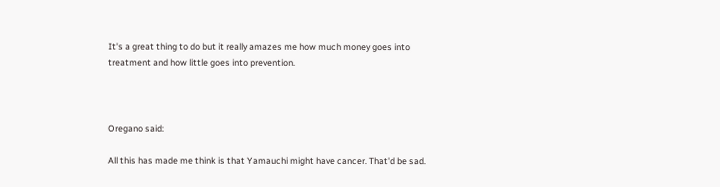It's a great thing to do but it really amazes me how much money goes into treatment and how little goes into prevention.



Oregano said:

All this has made me think is that Yamauchi might have cancer. That'd be sad.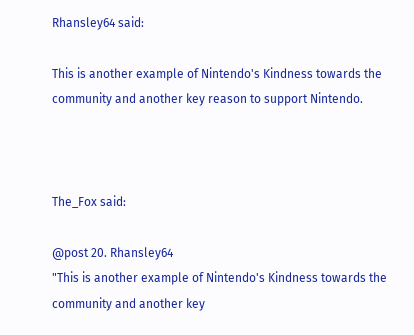Rhansley64 said:

This is another example of Nintendo's Kindness towards the community and another key reason to support Nintendo.



The_Fox said:

@post 20. Rhansley64
"This is another example of Nintendo's Kindness towards the community and another key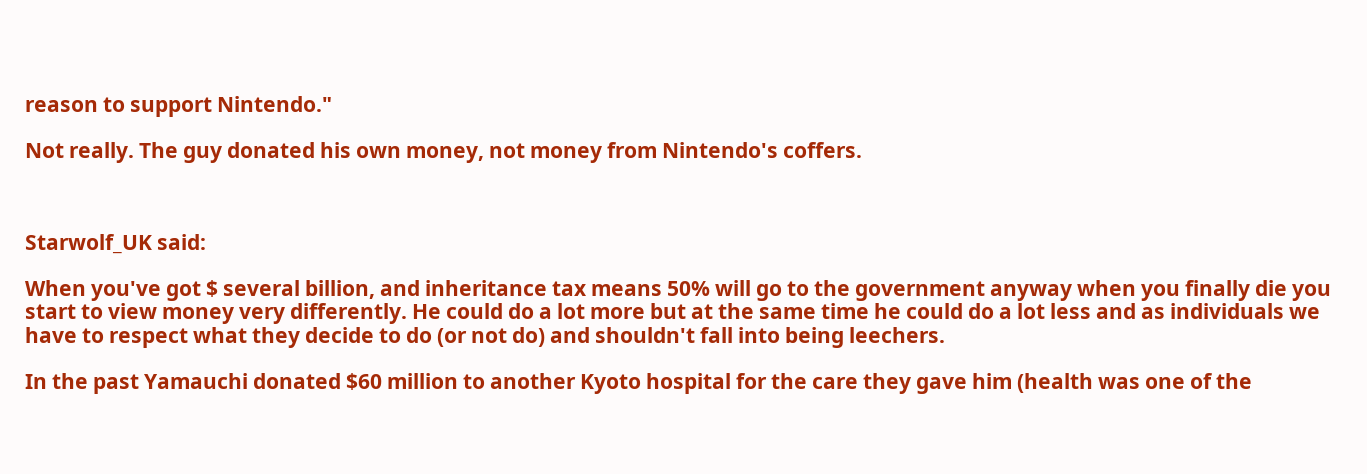reason to support Nintendo."

Not really. The guy donated his own money, not money from Nintendo's coffers.



Starwolf_UK said:

When you've got $ several billion, and inheritance tax means 50% will go to the government anyway when you finally die you start to view money very differently. He could do a lot more but at the same time he could do a lot less and as individuals we have to respect what they decide to do (or not do) and shouldn't fall into being leechers.

In the past Yamauchi donated $60 million to another Kyoto hospital for the care they gave him (health was one of the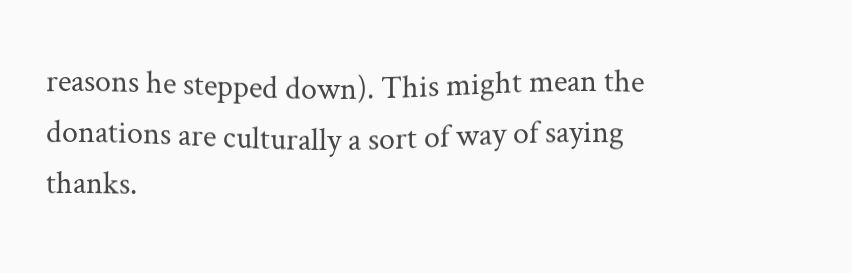reasons he stepped down). This might mean the donations are culturally a sort of way of saying thanks.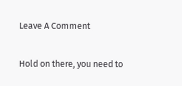Leave A Comment

Hold on there, you need to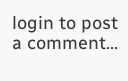login to post a comment...